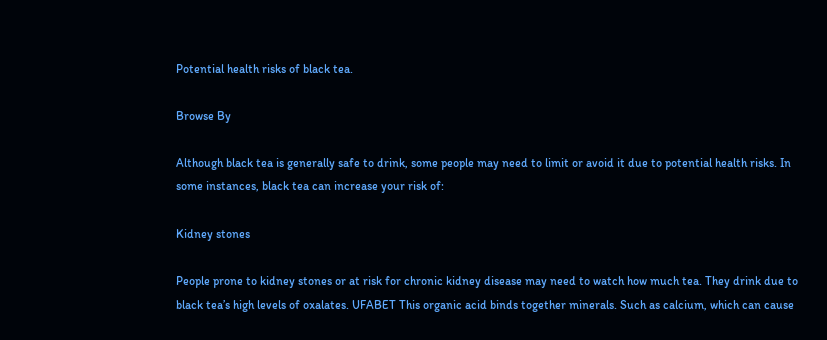Potential health risks of black tea.

Browse By

Although black tea is generally safe to drink, some people may need to limit or avoid it due to potential health risks. In some instances, black tea can increase your risk of:

Kidney stones

People prone to kidney stones or at risk for chronic kidney disease may need to watch how much tea. They drink due to black tea’s high levels of oxalates. UFABET This organic acid binds together minerals. Such as calcium, which can cause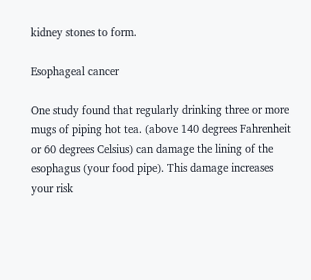kidney stones to form.

Esophageal cancer

One study found that regularly drinking three or more mugs of piping hot tea. (above 140 degrees Fahrenheit or 60 degrees Celsius) can damage the lining of the esophagus (your food pipe). This damage increases your risk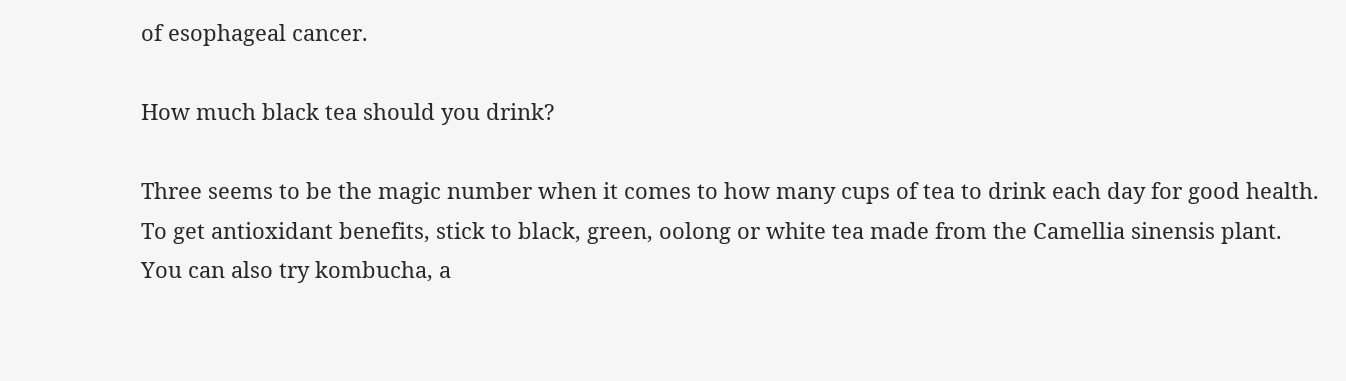of esophageal cancer.

How much black tea should you drink?

Three seems to be the magic number when it comes to how many cups of tea to drink each day for good health. To get antioxidant benefits, stick to black, green, oolong or white tea made from the Camellia sinensis plant. You can also try kombucha, a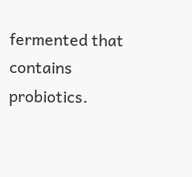fermented that contains probiotics.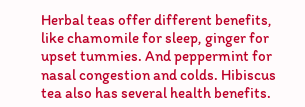Herbal teas offer different benefits, like chamomile for sleep, ginger for upset tummies. And peppermint for nasal congestion and colds. Hibiscus tea also has several health benefits.